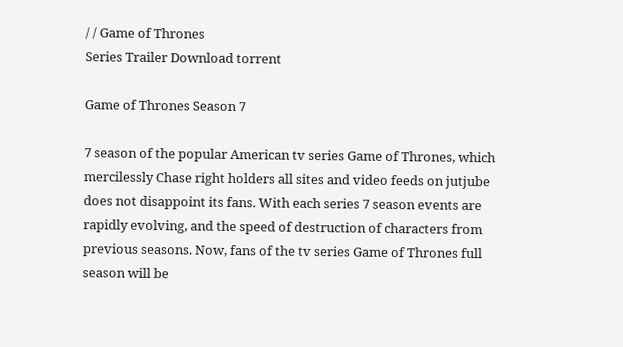/ / Game of Thrones
Series Trailer Download torrent

Game of Thrones Season 7

7 season of the popular American tv series Game of Thrones, which mercilessly Chase right holders all sites and video feeds on jutjube does not disappoint its fans. With each series 7 season events are rapidly evolving, and the speed of destruction of characters from previous seasons. Now, fans of the tv series Game of Thrones full season will be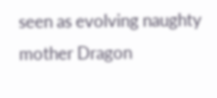seen as evolving naughty mother Dragon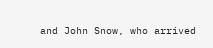and John Snow, who arrived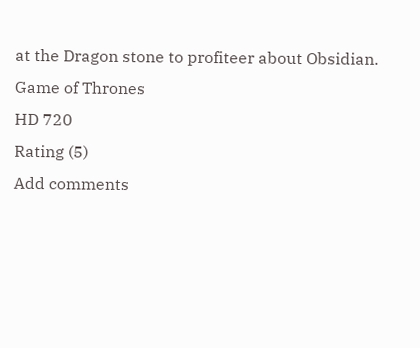at the Dragon stone to profiteer about Obsidian.
Game of Thrones
HD 720
Rating (5)
Add comments